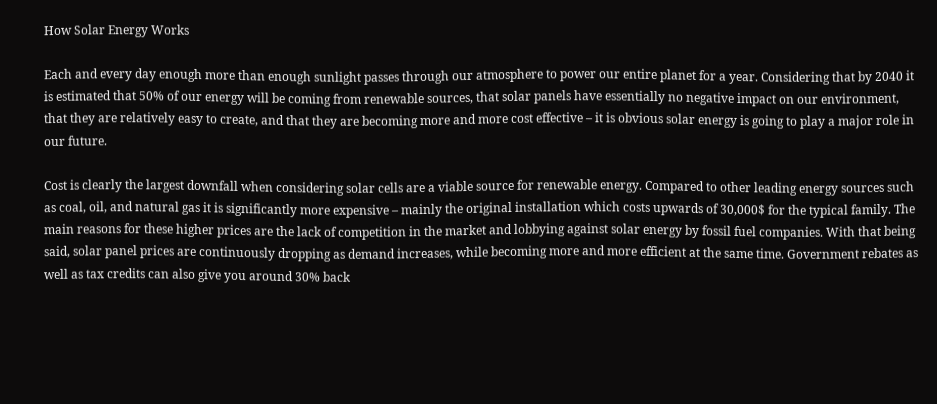How Solar Energy Works

Each and every day enough more than enough sunlight passes through our atmosphere to power our entire planet for a year. Considering that by 2040 it is estimated that 50% of our energy will be coming from renewable sources, that solar panels have essentially no negative impact on our environment, that they are relatively easy to create, and that they are becoming more and more cost effective – it is obvious solar energy is going to play a major role in our future.

Cost is clearly the largest downfall when considering solar cells are a viable source for renewable energy. Compared to other leading energy sources such as coal, oil, and natural gas it is significantly more expensive – mainly the original installation which costs upwards of 30,000$ for the typical family. The main reasons for these higher prices are the lack of competition in the market and lobbying against solar energy by fossil fuel companies. With that being said, solar panel prices are continuously dropping as demand increases, while becoming more and more efficient at the same time. Government rebates as well as tax credits can also give you around 30% back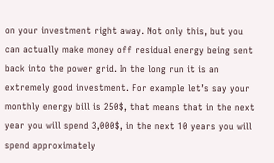on your investment right away. Not only this, but you can actually make money off residual energy being sent back into the power grid. In the long run it is an extremely good investment. For example let’s say your monthly energy bill is 250$, that means that in the next year you will spend 3,000$, in the next 10 years you will spend approximately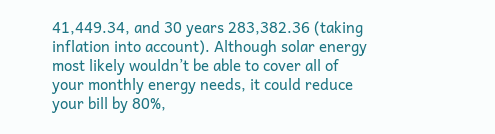41,449.34, and 30 years 283,382.36 (taking inflation into account). Although solar energy most likely wouldn’t be able to cover all of your monthly energy needs, it could reduce your bill by 80%,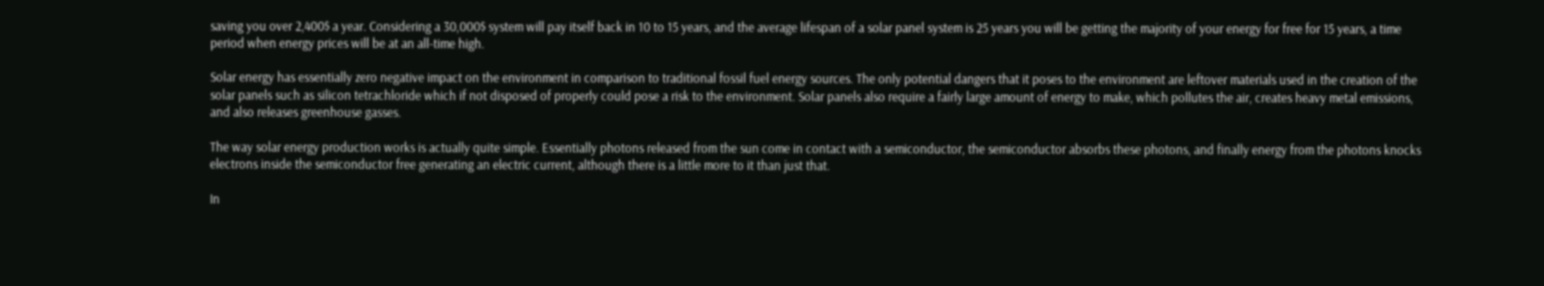saving you over 2,400$ a year. Considering a 30,000$ system will pay itself back in 10 to 15 years, and the average lifespan of a solar panel system is 25 years you will be getting the majority of your energy for free for 15 years, a time period when energy prices will be at an all-time high.

Solar energy has essentially zero negative impact on the environment in comparison to traditional fossil fuel energy sources. The only potential dangers that it poses to the environment are leftover materials used in the creation of the solar panels such as silicon tetrachloride which if not disposed of properly could pose a risk to the environment. Solar panels also require a fairly large amount of energy to make, which pollutes the air, creates heavy metal emissions, and also releases greenhouse gasses.

The way solar energy production works is actually quite simple. Essentially photons released from the sun come in contact with a semiconductor, the semiconductor absorbs these photons, and finally energy from the photons knocks electrons inside the semiconductor free generating an electric current, although there is a little more to it than just that.

In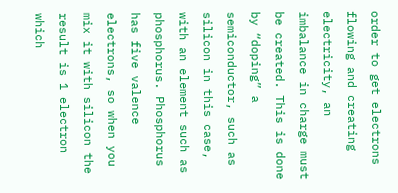order to get electrons flowing and creating electricity, an imbalance in charge must be created. This is done by “doping” a semiconductor, such as silicon in this case, with an element such as phosphorus. Phosphorus has five valence electrons, so when you mix it with silicon the result is 1 electron which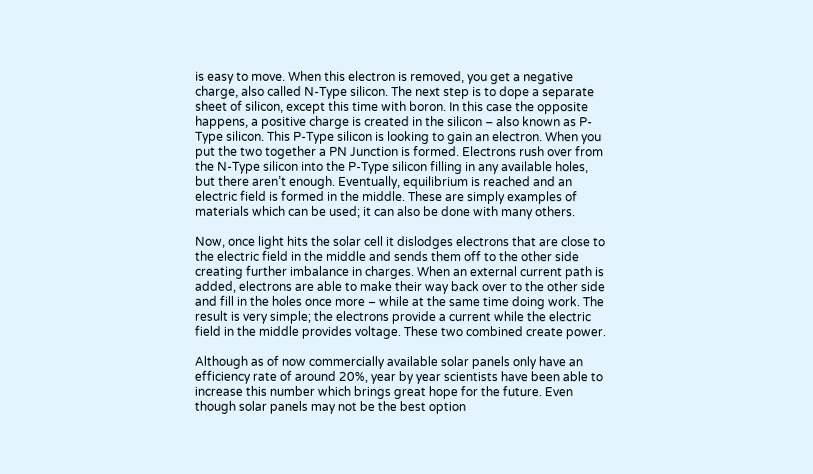is easy to move. When this electron is removed, you get a negative charge, also called N-Type silicon. The next step is to dope a separate sheet of silicon, except this time with boron. In this case the opposite happens, a positive charge is created in the silicon – also known as P-Type silicon. This P-Type silicon is looking to gain an electron. When you put the two together a PN Junction is formed. Electrons rush over from the N-Type silicon into the P-Type silicon filling in any available holes, but there aren’t enough. Eventually, equilibrium is reached and an electric field is formed in the middle. These are simply examples of materials which can be used; it can also be done with many others.

Now, once light hits the solar cell it dislodges electrons that are close to the electric field in the middle and sends them off to the other side creating further imbalance in charges. When an external current path is added, electrons are able to make their way back over to the other side and fill in the holes once more – while at the same time doing work. The result is very simple; the electrons provide a current while the electric field in the middle provides voltage. These two combined create power.

Although as of now commercially available solar panels only have an efficiency rate of around 20%, year by year scientists have been able to increase this number which brings great hope for the future. Even though solar panels may not be the best option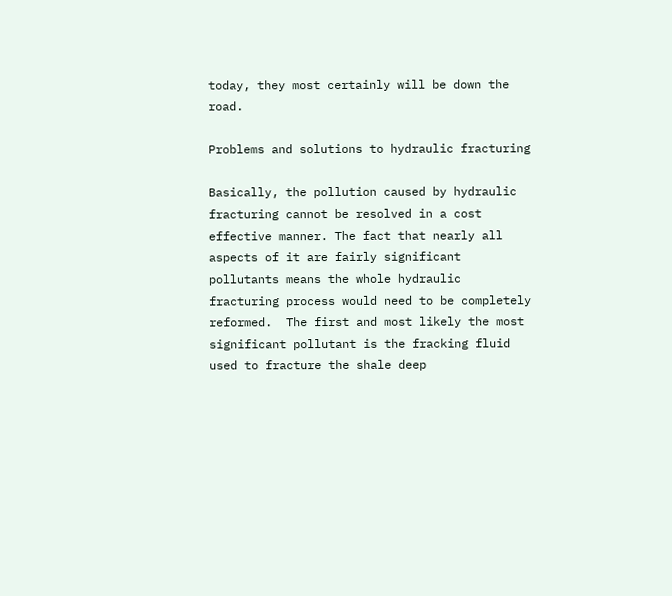today, they most certainly will be down the road.

Problems and solutions to hydraulic fracturing

Basically, the pollution caused by hydraulic fracturing cannot be resolved in a cost effective manner. The fact that nearly all aspects of it are fairly significant pollutants means the whole hydraulic fracturing process would need to be completely reformed.  The first and most likely the most significant pollutant is the fracking fluid used to fracture the shale deep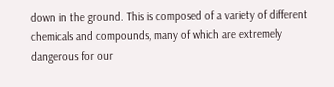down in the ground. This is composed of a variety of different chemicals and compounds, many of which are extremely dangerous for our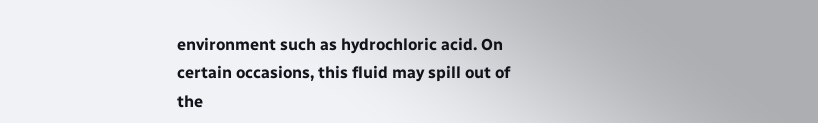environment such as hydrochloric acid. On certain occasions, this fluid may spill out of the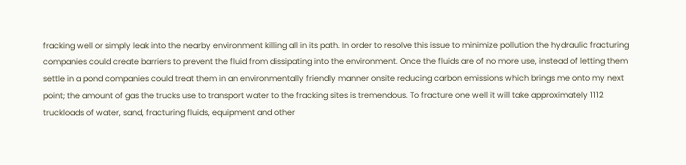fracking well or simply leak into the nearby environment killing all in its path. In order to resolve this issue to minimize pollution the hydraulic fracturing companies could create barriers to prevent the fluid from dissipating into the environment. Once the fluids are of no more use, instead of letting them settle in a pond companies could treat them in an environmentally friendly manner onsite reducing carbon emissions which brings me onto my next point; the amount of gas the trucks use to transport water to the fracking sites is tremendous. To fracture one well it will take approximately 1112 truckloads of water, sand, fracturing fluids, equipment and other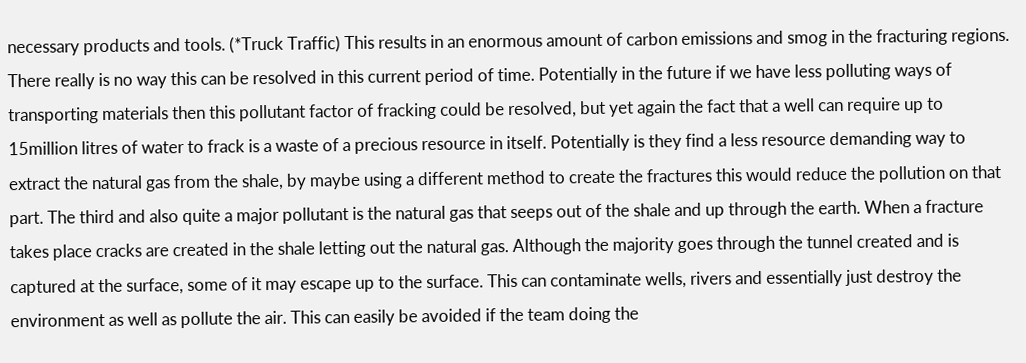necessary products and tools. (*Truck Traffic) This results in an enormous amount of carbon emissions and smog in the fracturing regions. There really is no way this can be resolved in this current period of time. Potentially in the future if we have less polluting ways of transporting materials then this pollutant factor of fracking could be resolved, but yet again the fact that a well can require up to 15million litres of water to frack is a waste of a precious resource in itself. Potentially is they find a less resource demanding way to extract the natural gas from the shale, by maybe using a different method to create the fractures this would reduce the pollution on that part. The third and also quite a major pollutant is the natural gas that seeps out of the shale and up through the earth. When a fracture takes place cracks are created in the shale letting out the natural gas. Although the majority goes through the tunnel created and is captured at the surface, some of it may escape up to the surface. This can contaminate wells, rivers and essentially just destroy the environment as well as pollute the air. This can easily be avoided if the team doing the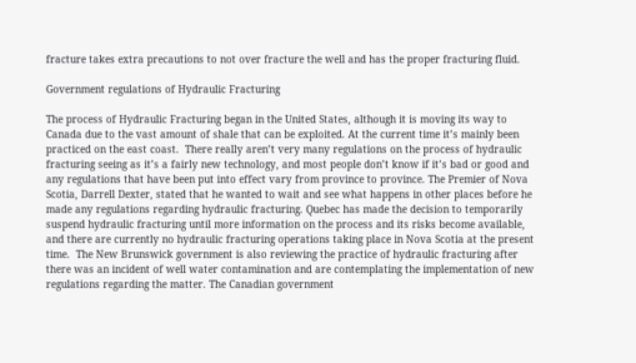fracture takes extra precautions to not over fracture the well and has the proper fracturing fluid.

Government regulations of Hydraulic Fracturing

The process of Hydraulic Fracturing began in the United States, although it is moving its way to Canada due to the vast amount of shale that can be exploited. At the current time it’s mainly been practiced on the east coast.  There really aren’t very many regulations on the process of hydraulic fracturing seeing as it’s a fairly new technology, and most people don’t know if it’s bad or good and any regulations that have been put into effect vary from province to province. The Premier of Nova Scotia, Darrell Dexter, stated that he wanted to wait and see what happens in other places before he made any regulations regarding hydraulic fracturing. Quebec has made the decision to temporarily suspend hydraulic fracturing until more information on the process and its risks become available, and there are currently no hydraulic fracturing operations taking place in Nova Scotia at the present time.  The New Brunswick government is also reviewing the practice of hydraulic fracturing after there was an incident of well water contamination and are contemplating the implementation of new regulations regarding the matter. The Canadian government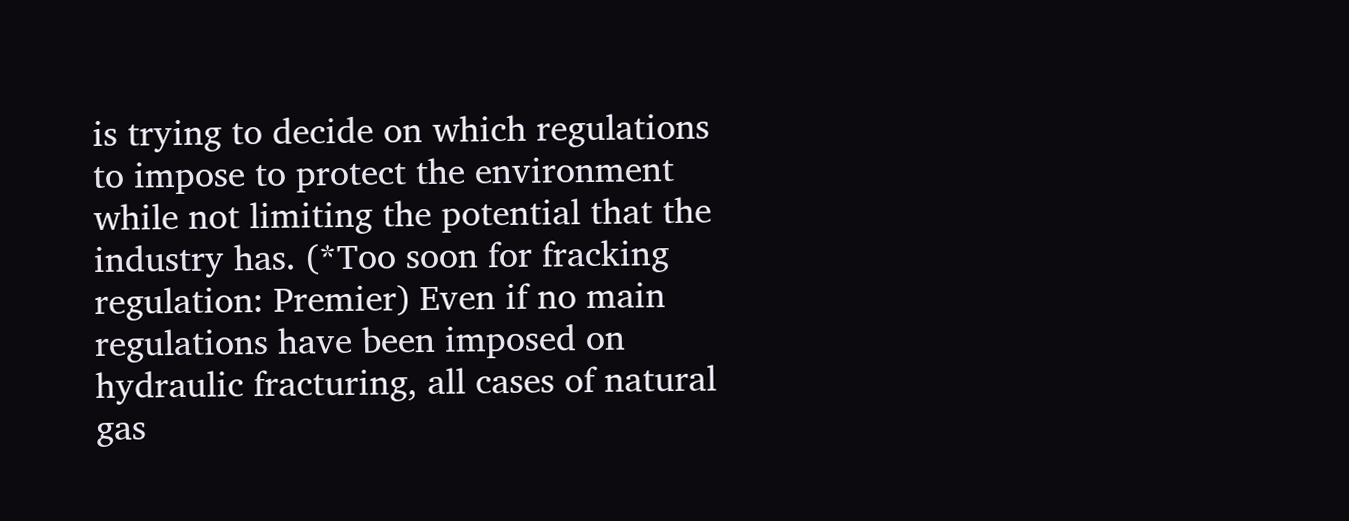is trying to decide on which regulations to impose to protect the environment while not limiting the potential that the industry has. (*Too soon for fracking regulation: Premier) Even if no main regulations have been imposed on hydraulic fracturing, all cases of natural gas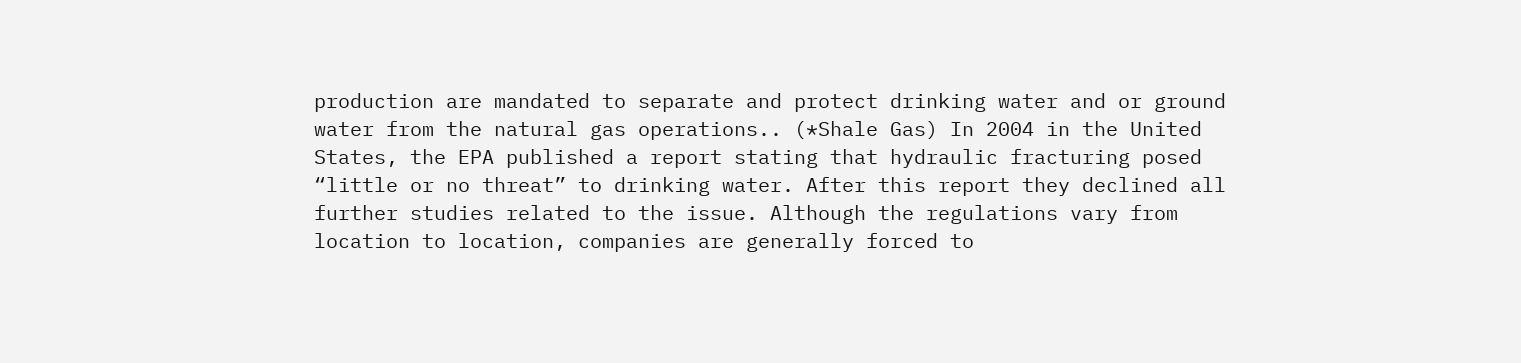production are mandated to separate and protect drinking water and or ground water from the natural gas operations.. (*Shale Gas) In 2004 in the United States, the EPA published a report stating that hydraulic fracturing posed “little or no threat” to drinking water. After this report they declined all further studies related to the issue. Although the regulations vary from location to location, companies are generally forced to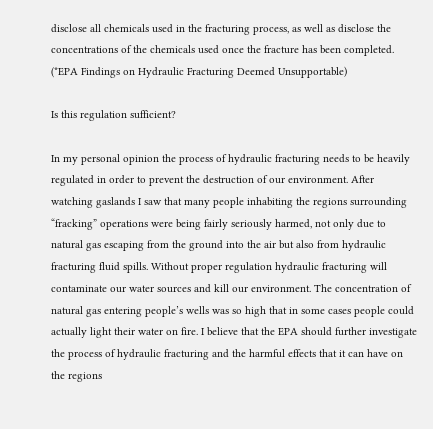disclose all chemicals used in the fracturing process, as well as disclose the concentrations of the chemicals used once the fracture has been completed. (*EPA Findings on Hydraulic Fracturing Deemed Unsupportable)

Is this regulation sufficient?

In my personal opinion the process of hydraulic fracturing needs to be heavily regulated in order to prevent the destruction of our environment. After watching gaslands I saw that many people inhabiting the regions surrounding “fracking” operations were being fairly seriously harmed, not only due to natural gas escaping from the ground into the air but also from hydraulic fracturing fluid spills. Without proper regulation hydraulic fracturing will contaminate our water sources and kill our environment. The concentration of natural gas entering people’s wells was so high that in some cases people could actually light their water on fire. I believe that the EPA should further investigate the process of hydraulic fracturing and the harmful effects that it can have on the regions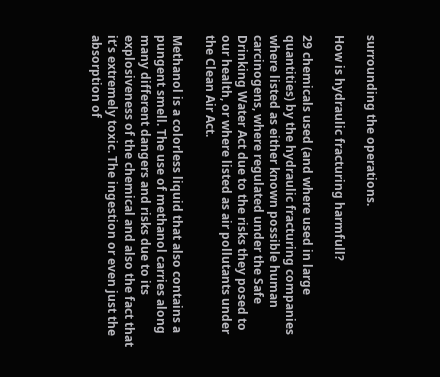surrounding the operations.

How is hydraulic fracturing harmfull?

29 chemicals used (and where used in large quantities) by the hydraulic fracturing companies where listed as either known possible human carcinogens, where regulated under the Safe Drinking Water Act due to the risks they posed to our health, or where listed as air pollutants under the Clean Air Act.

Methanol is a colorless liquid that also contains a pungent smell. The use of methanol carries along many different dangers and risks due to its explosiveness of the chemical and also the fact that it’s extremely toxic. The ingestion or even just the absorption of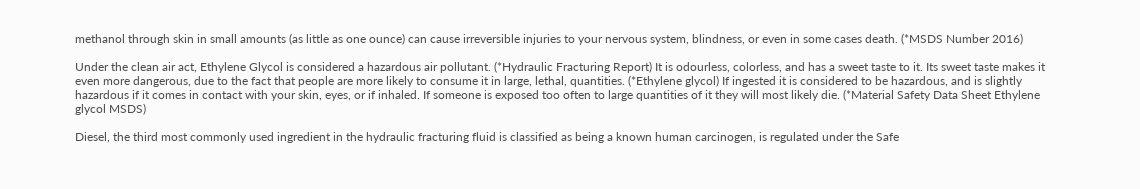methanol through skin in small amounts (as little as one ounce) can cause irreversible injuries to your nervous system, blindness, or even in some cases death. (*MSDS Number 2016)

Under the clean air act, Ethylene Glycol is considered a hazardous air pollutant. (*Hydraulic Fracturing Report) It is odourless, colorless, and has a sweet taste to it. Its sweet taste makes it even more dangerous, due to the fact that people are more likely to consume it in large, lethal, quantities. (*Ethylene glycol) If ingested it is considered to be hazardous, and is slightly hazardous if it comes in contact with your skin, eyes, or if inhaled. If someone is exposed too often to large quantities of it they will most likely die. (*Material Safety Data Sheet Ethylene glycol MSDS)

Diesel, the third most commonly used ingredient in the hydraulic fracturing fluid is classified as being a known human carcinogen, is regulated under the Safe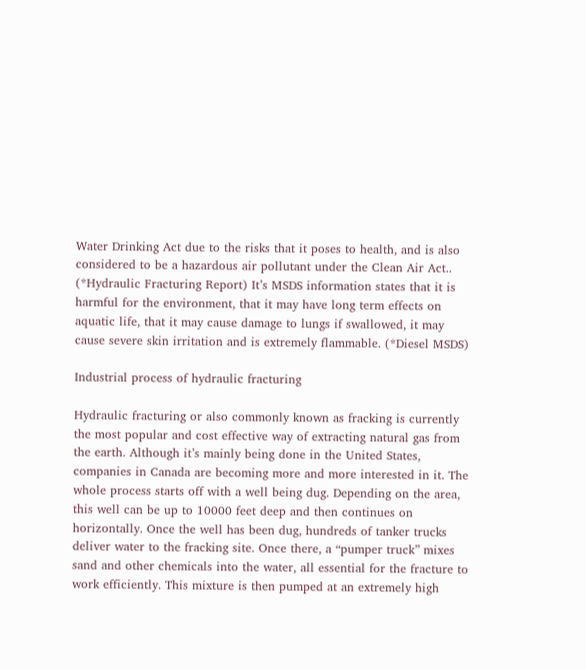Water Drinking Act due to the risks that it poses to health, and is also considered to be a hazardous air pollutant under the Clean Air Act.. (*Hydraulic Fracturing Report) It’s MSDS information states that it is harmful for the environment, that it may have long term effects on aquatic life, that it may cause damage to lungs if swallowed, it may cause severe skin irritation and is extremely flammable. (*Diesel MSDS)

Industrial process of hydraulic fracturing

Hydraulic fracturing or also commonly known as fracking is currently the most popular and cost effective way of extracting natural gas from the earth. Although it’s mainly being done in the United States, companies in Canada are becoming more and more interested in it. The whole process starts off with a well being dug. Depending on the area, this well can be up to 10000 feet deep and then continues on horizontally. Once the well has been dug, hundreds of tanker trucks deliver water to the fracking site. Once there, a “pumper truck” mixes sand and other chemicals into the water, all essential for the fracture to work efficiently. This mixture is then pumped at an extremely high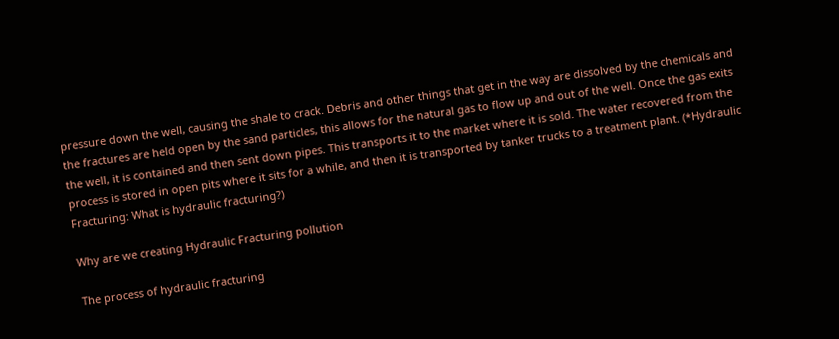pressure down the well, causing the shale to crack. Debris and other things that get in the way are dissolved by the chemicals and the fractures are held open by the sand particles, this allows for the natural gas to flow up and out of the well. Once the gas exits the well, it is contained and then sent down pipes. This transports it to the market where it is sold. The water recovered from the process is stored in open pits where it sits for a while, and then it is transported by tanker trucks to a treatment plant. (*Hydraulic Fracturing: What is hydraulic fracturing?)

Why are we creating Hydraulic Fracturing pollution

The process of hydraulic fracturing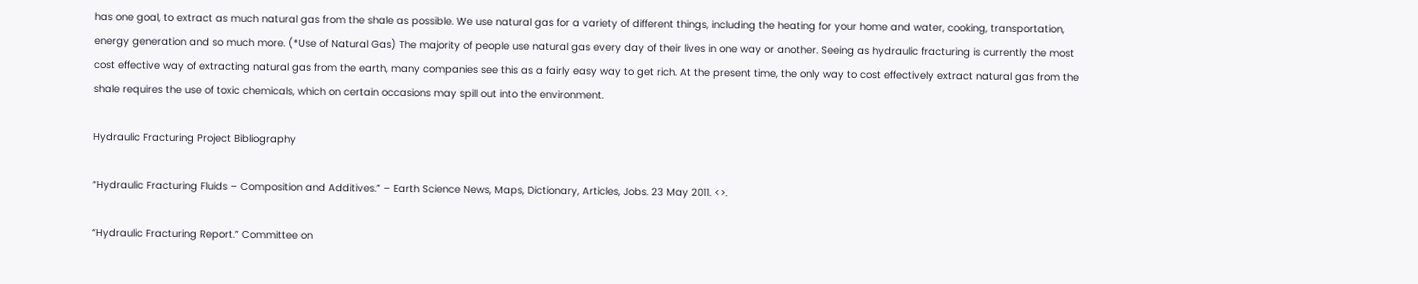has one goal, to extract as much natural gas from the shale as possible. We use natural gas for a variety of different things, including the heating for your home and water, cooking, transportation, energy generation and so much more. (*Use of Natural Gas) The majority of people use natural gas every day of their lives in one way or another. Seeing as hydraulic fracturing is currently the most cost effective way of extracting natural gas from the earth, many companies see this as a fairly easy way to get rich. At the present time, the only way to cost effectively extract natural gas from the shale requires the use of toxic chemicals, which on certain occasions may spill out into the environment.

Hydraulic Fracturing Project Bibliography

“Hydraulic Fracturing Fluids – Composition and Additives.” – Earth Science News, Maps, Dictionary, Articles, Jobs. 23 May 2011. <>.

“Hydraulic Fracturing Report.” Committee on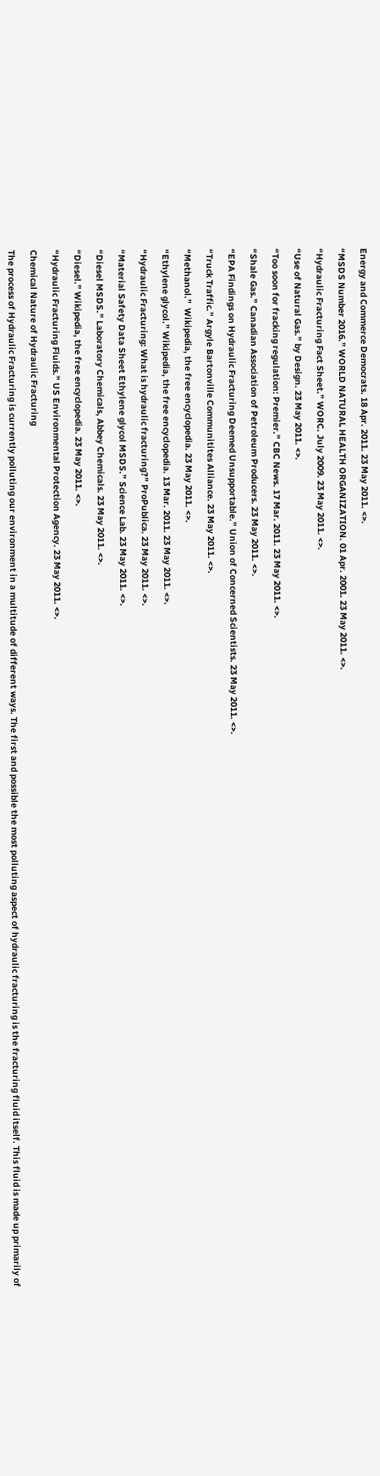Energy and Commerce Democrats. 18 Apr. 2011. 23 May 2011. <>.

“MSDS Number 2016.” WORLD NATURAL HEALTH ORGANIZATION. 01 Apr. 2001. 23 May 2011. <>.

“Hydraulic Fracturing Fact Sheet.” WORC. July 2009. 23 May 2011. <>.

“Use of Natural Gas.” by Design. 23 May 2011. <>.

“Too soon for fracking regulation: Premier.” CBC News. 17 Mar. 2011. 23 May 2011. <>.

“Shale Gas.” Canadian Association of Petroleum Producers. 23 May 2011. <>.

“EPA Findings on Hydraulic Fracturing Deemed Unsupportable.” Union of Concerned Scientists. 23 May 2011. <>.

“Truck Traffic.” Argyle Bartonville Communitites Alliance. 23 May 2011. <>.

“Methanol.”  Wikipedia, the free encyclopedia. 23 May 2011. <>.

“Ethylene glycol.” Wikipedia, the free encyclopedia. 13 Mar. 2011. 23 May 2011. <>.

“Hydraulic Fracturing: What is hydraulic fracturing?” ProPublica. 23 May 2011. <>.

“Material Safety Data Sheet Ethylene glycol MSDS.” Science Lab. 23 May 2011. <>.

“Diesel MSDS.” Laboratory Chemicals, Abbey Chemicals. 23 May 2011. <>.

“Diesel.” Wikipedia, the free encyclopedia. 23 May 2011. <>.

“Hydraulic Fracturing Fluids.” US Environmental Protection Agency. 23 May 2011. <>.

Chemical Nature of Hydraulic Fracturing

The process of Hydraulic Fracturing is currently polluting our environment in a multitude of different ways. The first and possible the most polluting aspect of hydraulic fracturing is the fracturing fluid itself. This fluid is made up primarily of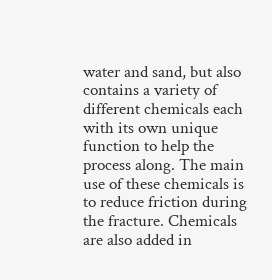water and sand, but also contains a variety of different chemicals each with its own unique function to help the process along. The main use of these chemicals is to reduce friction during the fracture. Chemicals are also added in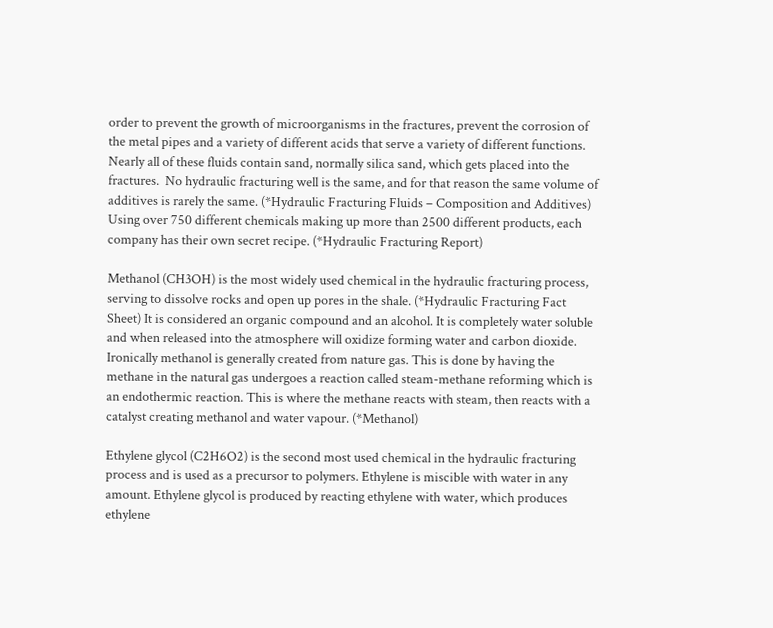order to prevent the growth of microorganisms in the fractures, prevent the corrosion of the metal pipes and a variety of different acids that serve a variety of different functions. Nearly all of these fluids contain sand, normally silica sand, which gets placed into the fractures.  No hydraulic fracturing well is the same, and for that reason the same volume of additives is rarely the same. (*Hydraulic Fracturing Fluids – Composition and Additives) Using over 750 different chemicals making up more than 2500 different products, each company has their own secret recipe. (*Hydraulic Fracturing Report)

Methanol (CH3OH) is the most widely used chemical in the hydraulic fracturing process, serving to dissolve rocks and open up pores in the shale. (*Hydraulic Fracturing Fact Sheet) It is considered an organic compound and an alcohol. It is completely water soluble and when released into the atmosphere will oxidize forming water and carbon dioxide. Ironically methanol is generally created from nature gas. This is done by having the methane in the natural gas undergoes a reaction called steam-methane reforming which is an endothermic reaction. This is where the methane reacts with steam, then reacts with a catalyst creating methanol and water vapour. (*Methanol)

Ethylene glycol (C2H6O2) is the second most used chemical in the hydraulic fracturing process and is used as a precursor to polymers. Ethylene is miscible with water in any amount. Ethylene glycol is produced by reacting ethylene with water, which produces ethylene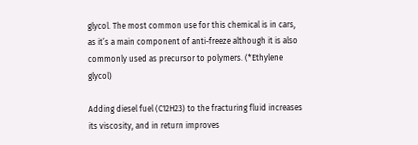glycol. The most common use for this chemical is in cars, as it’s a main component of anti-freeze although it is also commonly used as precursor to polymers. (*Ethylene glycol)

Adding diesel fuel (C12H23) to the fracturing fluid increases its viscosity, and in return improves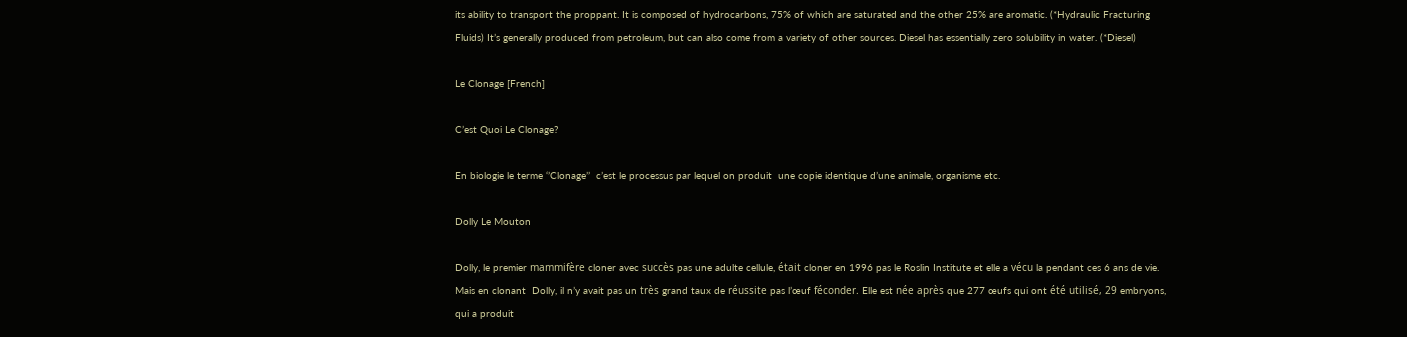its ability to transport the proppant. It is composed of hydrocarbons, 75% of which are saturated and the other 25% are aromatic. (*Hydraulic Fracturing Fluids) It’s generally produced from petroleum, but can also come from a variety of other sources. Diesel has essentially zero solubility in water. (*Diesel)

Le Clonage [French]

C’est Quoi Le Clonage?

En biologie le terme ‘’Clonage’’  c’est le processus par lequel on produit  une copie identique d’une animale, organisme etc.

Dolly Le Mouton

Dolly, le premier mammifère cloner avec succès pas une adulte cellule, était cloner en 1996 pas le Roslin Institute et elle a vécu la pendant ces 6 ans de vie.  Mais en clonant  Dolly, il n’y avait pas un très grand taux de réussite pas l’œuf féconder. Elle est née après que 277 œufs qui ont été utilisé, 29 embryons, qui a produit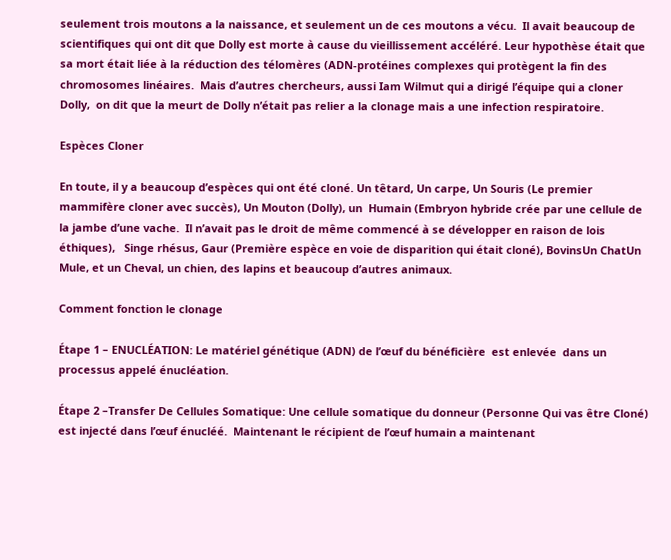seulement trois moutons a la naissance, et seulement un de ces moutons a vécu.  Il avait beaucoup de scientifiques qui ont dit que Dolly est morte à cause du vieillissement accéléré. Leur hypothèse était que sa mort était liée à la réduction des télomères (ADN-protéines complexes qui protègent la fin des chromosomes linéaires.  Mais d’autres chercheurs, aussi Iam Wilmut qui a dirigé l’équipe qui a cloner Dolly,  on dit que la meurt de Dolly n’était pas relier a la clonage mais a une infection respiratoire.

Espèces Cloner

En toute, il y a beaucoup d’espèces qui ont été cloné. Un têtard, Un carpe, Un Souris (Le premier mammifère cloner avec succès), Un Mouton (Dolly), un  Humain (Embryon hybride crée par une cellule de la jambe d’une vache.  Il n’avait pas le droit de même commencé à se développer en raison de lois éthiques),   Singe rhésus, Gaur (Première espèce en voie de disparition qui était cloné), BovinsUn ChatUn Mule, et un Cheval, un chien, des lapins et beaucoup d’autres animaux.

Comment fonction le clonage

Étape 1 – ENUCLÉATION: Le matériel génétique (ADN) de l’œuf du bénéficière  est enlevée  dans un processus appelé énucléation.

Étape 2 –Transfer De Cellules Somatique: Une cellule somatique du donneur (Personne Qui vas être Cloné) est injecté dans l’œuf énucléé.  Maintenant le récipient de l’œuf humain a maintenant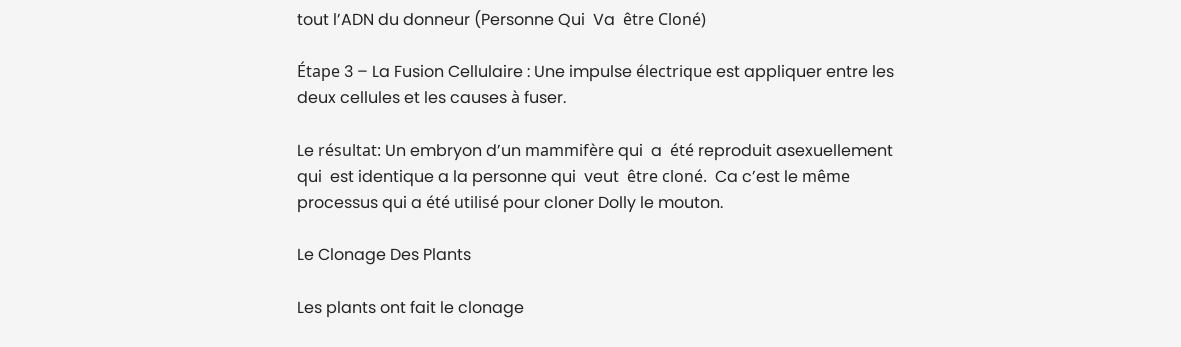tout l’ADN du donneur (Personne Qui  Va  être Cloné)

Étape 3 – La Fusion Cellulaire : Une impulse électrique est appliquer entre les deux cellules et les causes à fuser.

Le résultat: Un embryon d’un mammifère qui  a  été reproduit asexuellement  qui  est identique a la personne qui  veut  être cloné.  Ca c’est le même processus qui a été utilisé pour cloner Dolly le mouton.

Le Clonage Des Plants

Les plants ont fait le clonage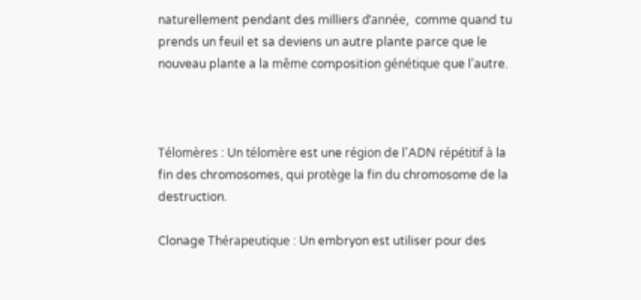naturellement pendant des milliers d’année,  comme quand tu prends un feuil et sa deviens un autre plante parce que le nouveau plante a la même composition génétique que l’autre.



Télomères : Un télomère est une région de l’ADN répétitif à la fin des chromosomes, qui protège la fin du chromosome de la destruction.

Clonage Thérapeutique : Un embryon est utiliser pour des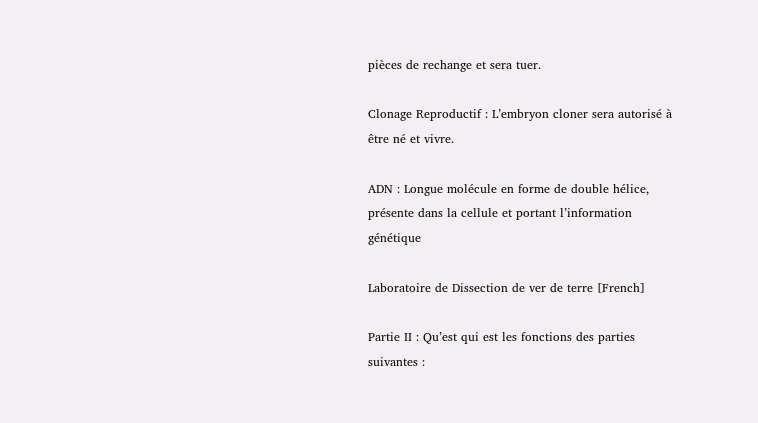pièces de rechange et sera tuer.

Clonage Reproductif : L’embryon cloner sera autorisé à être né et vivre.

ADN : Longue molécule en forme de double hélice, présente dans la cellule et portant l’information génétique

Laboratoire de Dissection de ver de terre [French]

Partie II : Qu’est qui est les fonctions des parties suivantes :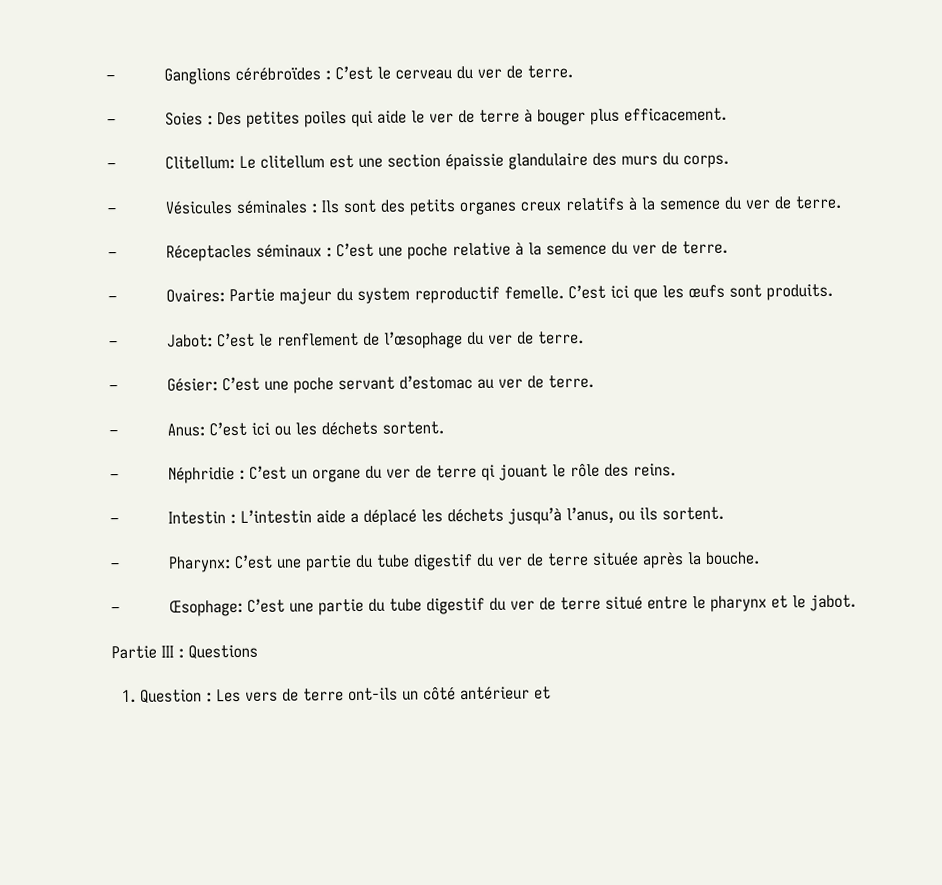–          Ganglions cérébroïdes : C’est le cerveau du ver de terre.

–          Soies : Des petites poiles qui aide le ver de terre à bouger plus efficacement.

–          Clitellum: Le clitellum est une section épaissie glandulaire des murs du corps.

–          Vésicules séminales : Ils sont des petits organes creux relatifs à la semence du ver de terre.

–          Réceptacles séminaux : C’est une poche relative à la semence du ver de terre.

–          Ovaires: Partie majeur du system reproductif femelle. C’est ici que les œufs sont produits.

–          Jabot: C’est le renflement de l’œsophage du ver de terre.

–          Gésier: C’est une poche servant d’estomac au ver de terre.

–          Anus: C’est ici ou les déchets sortent.

–          Néphridie : C’est un organe du ver de terre qi jouant le rôle des reins.

–          Intestin : L’intestin aide a déplacé les déchets jusqu’à l’anus, ou ils sortent.

–          Pharynx: C’est une partie du tube digestif du ver de terre située après la bouche.

–          Œsophage: C’est une partie du tube digestif du ver de terre situé entre le pharynx et le jabot.

Partie III : Questions

  1. Question : Les vers de terre ont-ils un côté antérieur et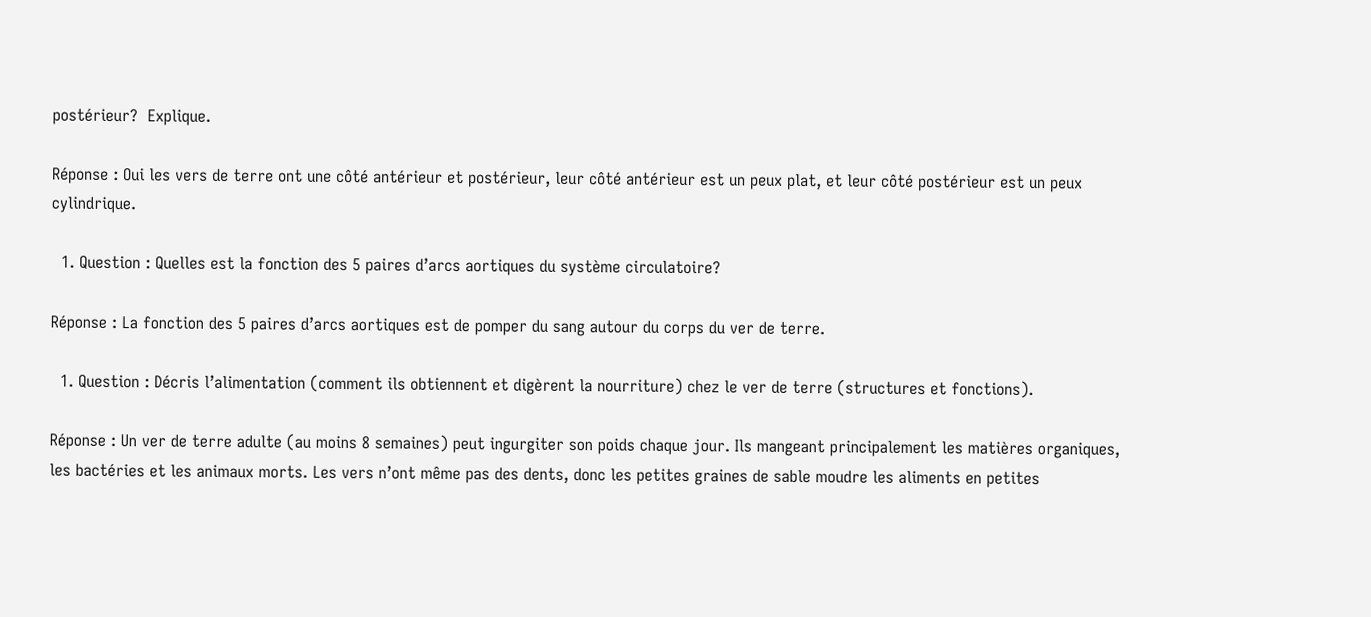postérieur?  Explique.

Réponse : Oui les vers de terre ont une côté antérieur et postérieur, leur côté antérieur est un peux plat, et leur côté postérieur est un peux cylindrique.

  1. Question : Quelles est la fonction des 5 paires d’arcs aortiques du système circulatoire?

Réponse : La fonction des 5 paires d’arcs aortiques est de pomper du sang autour du corps du ver de terre.

  1. Question : Décris l’alimentation (comment ils obtiennent et digèrent la nourriture) chez le ver de terre (structures et fonctions).

Réponse : Un ver de terre adulte (au moins 8 semaines) peut ingurgiter son poids chaque jour. Ils mangeant principalement les matières organiques, les bactéries et les animaux morts. Les vers n’ont même pas des dents, donc les petites graines de sable moudre les aliments en petites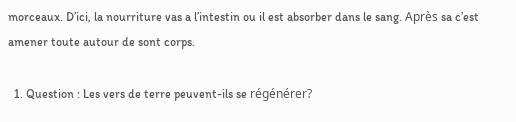morceaux. D’ici, la nourriture vas a l’intestin ou il est absorber dans le sang. Après sa c’est amener toute autour de sont corps.

  1. Question : Les vers de terre peuvent-ils se régénérer?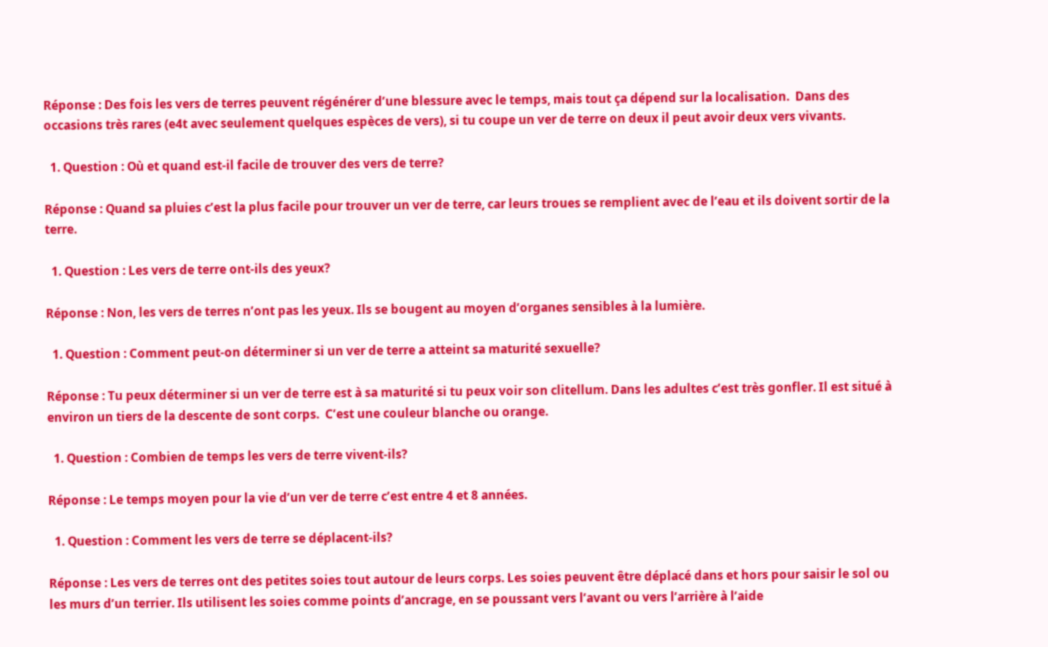Réponse : Des fois les vers de terres peuvent régénérer d’une blessure avec le temps, mais tout ça dépend sur la localisation.  Dans des occasions très rares (e4t avec seulement quelques espèces de vers), si tu coupe un ver de terre on deux il peut avoir deux vers vivants.

  1. Question : Où et quand est-il facile de trouver des vers de terre?

Réponse : Quand sa pluies c’est la plus facile pour trouver un ver de terre, car leurs troues se remplient avec de l’eau et ils doivent sortir de la terre.

  1. Question : Les vers de terre ont-ils des yeux?

Réponse : Non, les vers de terres n’ont pas les yeux. Ils se bougent au moyen d’organes sensibles à la lumière.

  1. Question : Comment peut-on déterminer si un ver de terre a atteint sa maturité sexuelle?

Réponse : Tu peux déterminer si un ver de terre est à sa maturité si tu peux voir son clitellum. Dans les adultes c’est très gonfler. Il est situé à environ un tiers de la descente de sont corps.  C’est une couleur blanche ou orange.

  1. Question : Combien de temps les vers de terre vivent-ils?

Réponse : Le temps moyen pour la vie d’un ver de terre c’est entre 4 et 8 années.

  1. Question : Comment les vers de terre se déplacent-ils?

Réponse : Les vers de terres ont des petites soies tout autour de leurs corps. Les soies peuvent être déplacé dans et hors pour saisir le sol ou les murs d’un terrier. Ils utilisent les soies comme points d’ancrage, en se poussant vers l’avant ou vers l’arrière à l’aide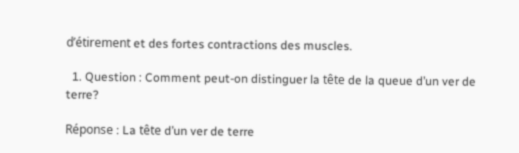d’étirement et des fortes contractions des muscles.

  1. Question : Comment peut-on distinguer la tête de la queue d’un ver de terre?

Réponse : La tête d’un ver de terre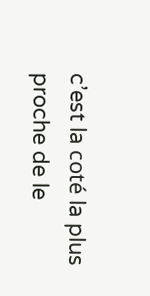c’est la coté la plus proche de le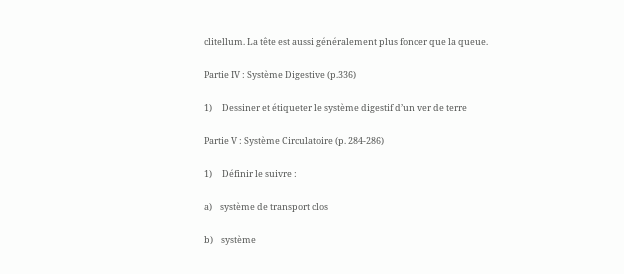clitellum. La tête est aussi généralement plus foncer que la queue.

Partie IV : Système Digestive (p.336)

1)     Dessiner et étiqueter le système digestif d’un ver de terre

Partie V : Système Circulatoire (p. 284-286)

1)     Définir le suivre :

a)    système de transport clos

b)    système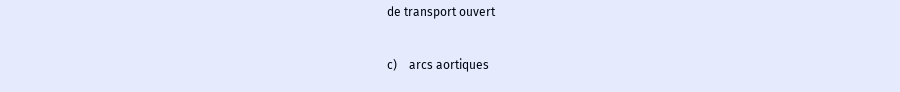de transport ouvert

c)    arcs aortiques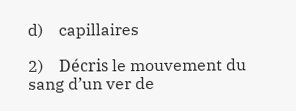d)    capillaires

2)    Décris le mouvement du sang d’un ver de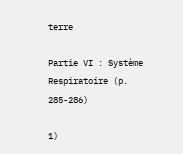terre

Partie VI : Système Respiratoire (p. 285-286)

1)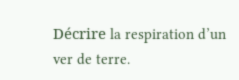Décrire la respiration d’un ver de terre.